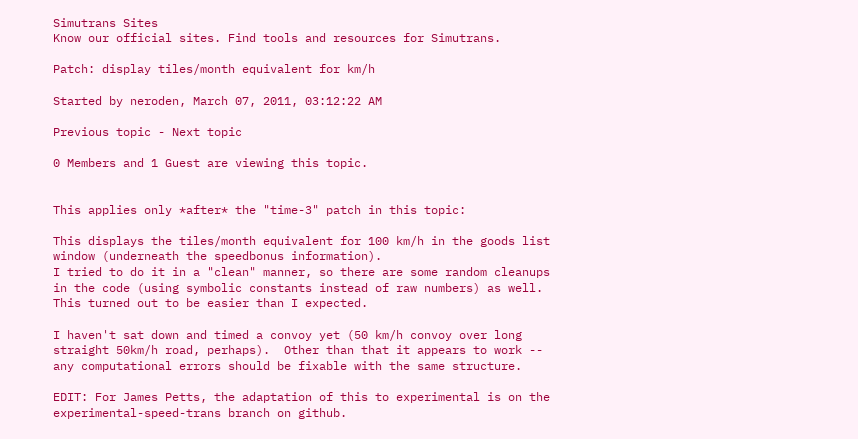Simutrans Sites
Know our official sites. Find tools and resources for Simutrans.

Patch: display tiles/month equivalent for km/h

Started by neroden, March 07, 2011, 03:12:22 AM

Previous topic - Next topic

0 Members and 1 Guest are viewing this topic.


This applies only *after* the "time-3" patch in this topic:

This displays the tiles/month equivalent for 100 km/h in the goods list window (underneath the speedbonus information).
I tried to do it in a "clean" manner, so there are some random cleanups in the code (using symbolic constants instead of raw numbers) as well.  This turned out to be easier than I expected.

I haven't sat down and timed a convoy yet (50 km/h convoy over long straight 50km/h road, perhaps).  Other than that it appears to work -- any computational errors should be fixable with the same structure.

EDIT: For James Petts, the adaptation of this to experimental is on the experimental-speed-trans branch on github.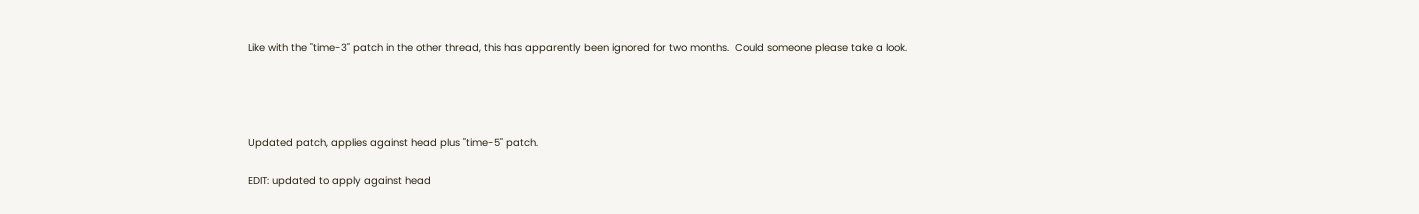Like with the "time-3" patch in the other thread, this has apparently been ignored for two months.  Could someone please take a look.




Updated patch, applies against head plus "time-5" patch.

EDIT: updated to apply against head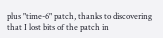plus "time-6" patch, thanks to discovering that I lost bits of the patch in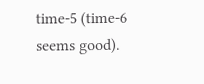time-5 (time-6 seems good).